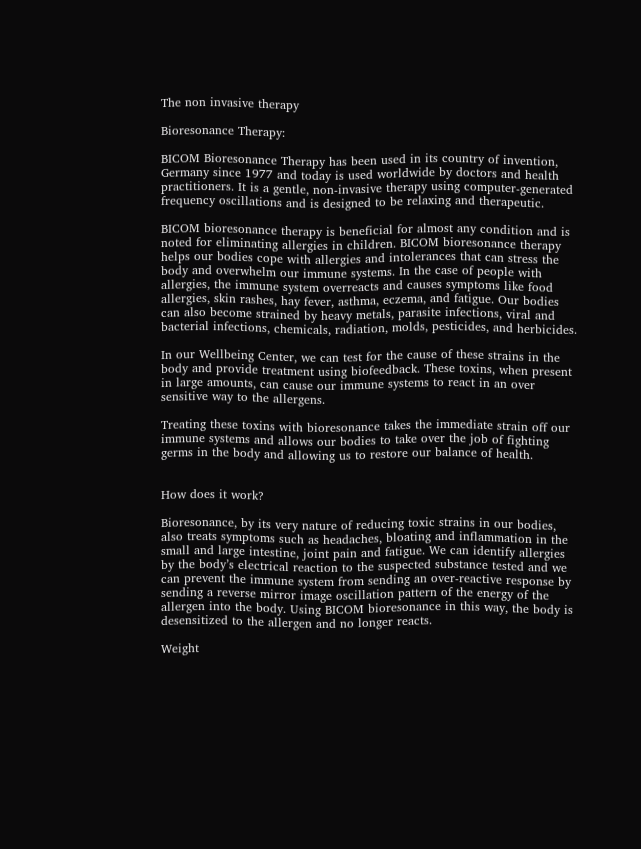The non invasive therapy

Bioresonance Therapy:

BICOM Bioresonance Therapy has been used in its country of invention, Germany since 1977 and today is used worldwide by doctors and health practitioners. It is a gentle, non-invasive therapy using computer-generated frequency oscillations and is designed to be relaxing and therapeutic.

BICOM bioresonance therapy is beneficial for almost any condition and is noted for eliminating allergies in children. BICOM bioresonance therapy helps our bodies cope with allergies and intolerances that can stress the body and overwhelm our immune systems. In the case of people with allergies, the immune system overreacts and causes symptoms like food allergies, skin rashes, hay fever, asthma, eczema, and fatigue. Our bodies can also become strained by heavy metals, parasite infections, viral and bacterial infections, chemicals, radiation, molds, pesticides, and herbicides.

In our Wellbeing Center, we can test for the cause of these strains in the body and provide treatment using biofeedback. These toxins, when present in large amounts, can cause our immune systems to react in an over sensitive way to the allergens.

Treating these toxins with bioresonance takes the immediate strain off our immune systems and allows our bodies to take over the job of fighting germs in the body and allowing us to restore our balance of health.


How does it work?

Bioresonance, by its very nature of reducing toxic strains in our bodies, also treats symptoms such as headaches, bloating and inflammation in the small and large intestine, joint pain and fatigue. We can identify allergies by the body’s electrical reaction to the suspected substance tested and we can prevent the immune system from sending an over-reactive response by sending a reverse mirror image oscillation pattern of the energy of the allergen into the body. Using BICOM bioresonance in this way, the body is desensitized to the allergen and no longer reacts.

Weight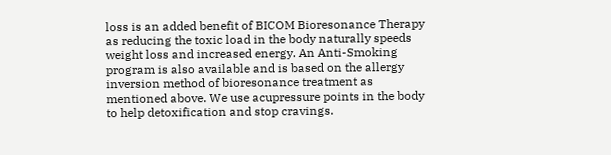loss is an added benefit of BICOM Bioresonance Therapy as reducing the toxic load in the body naturally speeds weight loss and increased energy. An Anti-Smoking program is also available and is based on the allergy inversion method of bioresonance treatment as mentioned above. We use acupressure points in the body to help detoxification and stop cravings.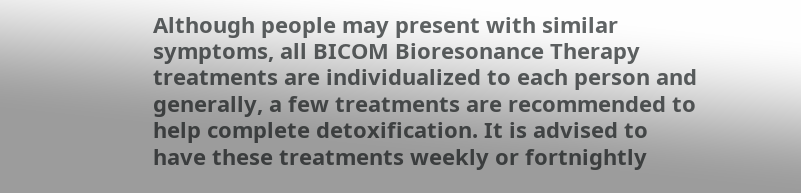Although people may present with similar symptoms, all BICOM Bioresonance Therapy treatments are individualized to each person and generally, a few treatments are recommended to help complete detoxification. It is advised to have these treatments weekly or fortnightly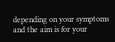depending on your symptoms and the aim is for your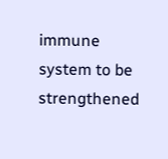immune system to be strengthened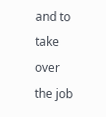and to take over the job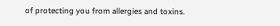of protecting you from allergies and toxins.